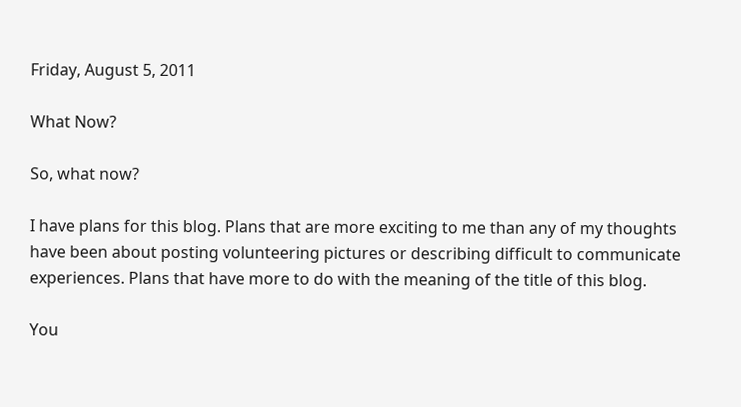Friday, August 5, 2011

What Now?

So, what now?

I have plans for this blog. Plans that are more exciting to me than any of my thoughts have been about posting volunteering pictures or describing difficult to communicate experiences. Plans that have more to do with the meaning of the title of this blog.

You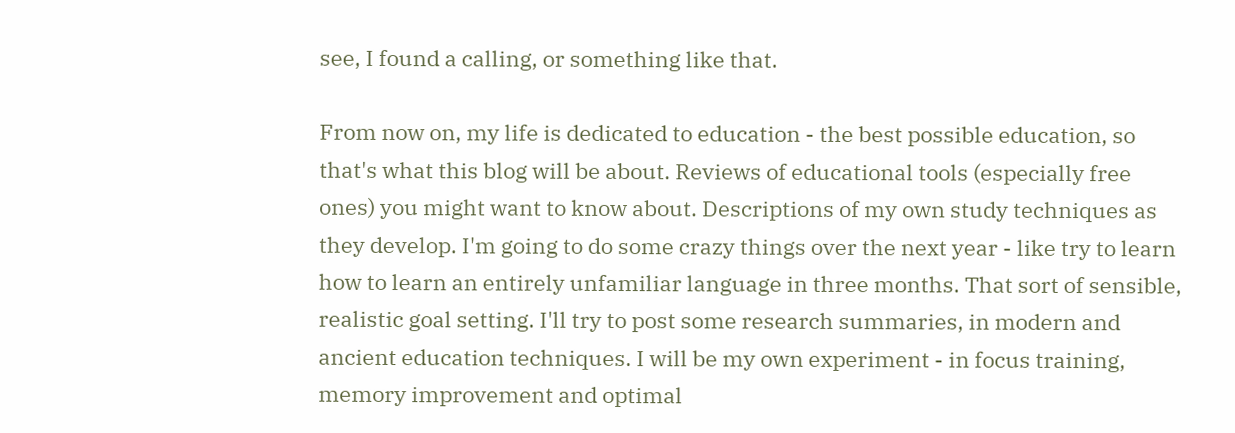see, I found a calling, or something like that.

From now on, my life is dedicated to education - the best possible education, so that's what this blog will be about. Reviews of educational tools (especially free ones) you might want to know about. Descriptions of my own study techniques as they develop. I'm going to do some crazy things over the next year - like try to learn how to learn an entirely unfamiliar language in three months. That sort of sensible, realistic goal setting. I'll try to post some research summaries, in modern and ancient education techniques. I will be my own experiment - in focus training, memory improvement and optimal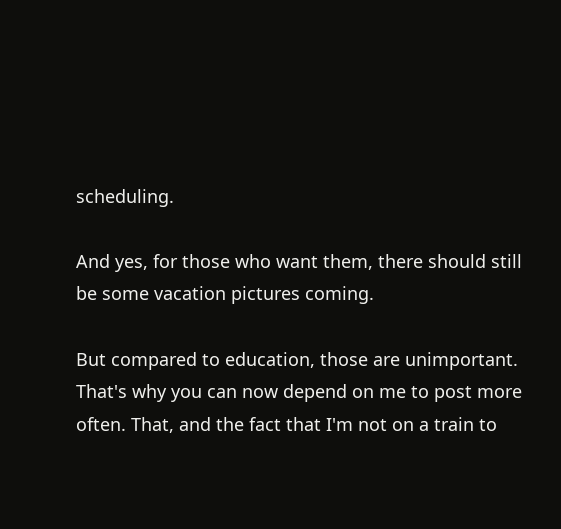scheduling.

And yes, for those who want them, there should still be some vacation pictures coming.

But compared to education, those are unimportant. That's why you can now depend on me to post more often. That, and the fact that I'm not on a train to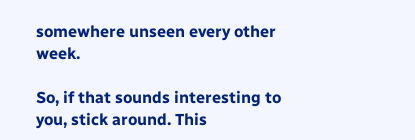somewhere unseen every other week.

So, if that sounds interesting to you, stick around. This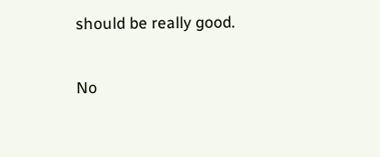should be really good.

No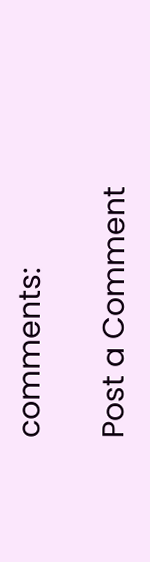comments:

Post a Comment